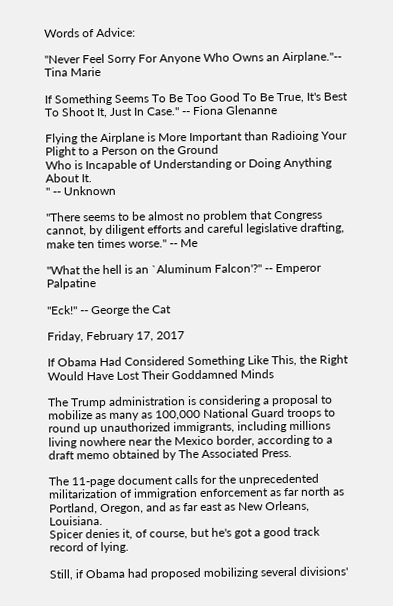Words of Advice:

"Never Feel Sorry For Anyone Who Owns an Airplane."-- Tina Marie

If Something Seems To Be Too Good To Be True, It's Best To Shoot It, Just In Case." -- Fiona Glenanne

Flying the Airplane is More Important than Radioing Your Plight to a Person on the Ground
Who is Incapable of Understanding or Doing Anything About It.
" -- Unknown

"There seems to be almost no problem that Congress cannot, by diligent efforts and careful legislative drafting, make ten times worse." -- Me

"What the hell is an `Aluminum Falcon'?" -- Emperor Palpatine

"Eck!" -- George the Cat

Friday, February 17, 2017

If Obama Had Considered Something Like This, the Right Would Have Lost Their Goddamned Minds

The Trump administration is considering a proposal to mobilize as many as 100,000 National Guard troops to round up unauthorized immigrants, including millions living nowhere near the Mexico border, according to a draft memo obtained by The Associated Press.

The 11-page document calls for the unprecedented militarization of immigration enforcement as far north as Portland, Oregon, and as far east as New Orleans, Louisiana.
Spicer denies it, of course, but he's got a good track record of lying.

Still, if Obama had proposed mobilizing several divisions'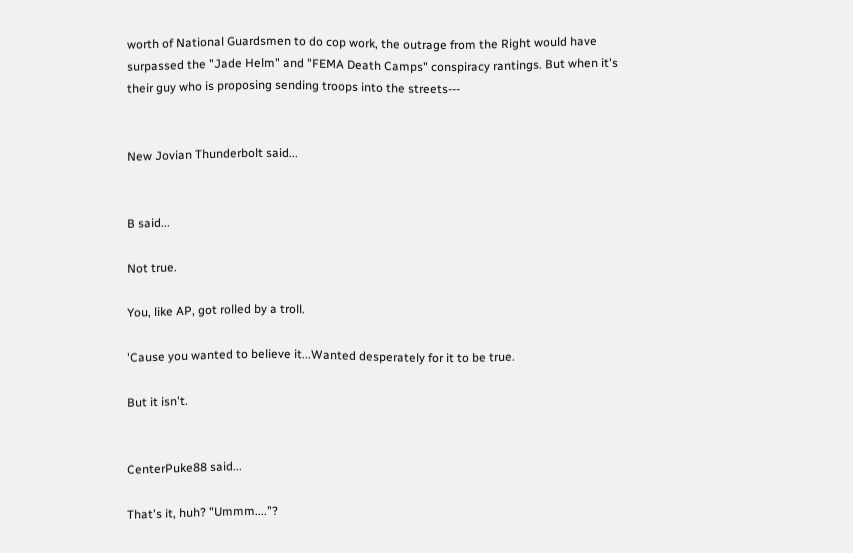worth of National Guardsmen to do cop work, the outrage from the Right would have surpassed the "Jade Helm" and "FEMA Death Camps" conspiracy rantings. But when it's their guy who is proposing sending troops into the streets---


New Jovian Thunderbolt said...


B said...

Not true.

You, like AP, got rolled by a troll.

'Cause you wanted to believe it...Wanted desperately for it to be true.

But it isn't.


CenterPuke88 said...

That's it, huh? "Ummm...."?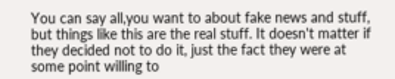You can say all,you want to about fake news and stuff, but things like this are the real stuff. It doesn't matter if they decided not to do it, just the fact they were at some point willing to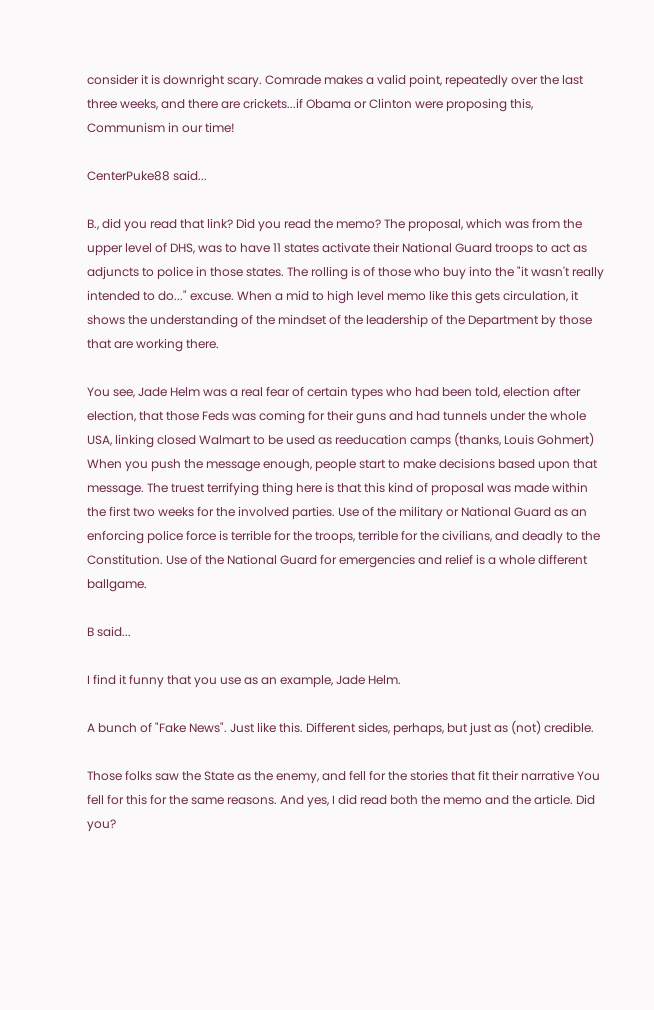consider it is downright scary. Comrade makes a valid point, repeatedly over the last three weeks, and there are crickets...if Obama or Clinton were proposing this, Communism in our time!

CenterPuke88 said...

B., did you read that link? Did you read the memo? The proposal, which was from the upper level of DHS, was to have 11 states activate their National Guard troops to act as adjuncts to police in those states. The rolling is of those who buy into the "it wasn't really intended to do..." excuse. When a mid to high level memo like this gets circulation, it shows the understanding of the mindset of the leadership of the Department by those that are working there.

You see, Jade Helm was a real fear of certain types who had been told, election after election, that those Feds was coming for their guns and had tunnels under the whole USA, linking closed Walmart to be used as reeducation camps (thanks, Louis Gohmert) When you push the message enough, people start to make decisions based upon that message. The truest terrifying thing here is that this kind of proposal was made within the first two weeks for the involved parties. Use of the military or National Guard as an enforcing police force is terrible for the troops, terrible for the civilians, and deadly to the Constitution. Use of the National Guard for emergencies and relief is a whole different ballgame.

B said...

I find it funny that you use as an example, Jade Helm.

A bunch of "Fake News". Just like this. Different sides, perhaps, but just as (not) credible.

Those folks saw the State as the enemy, and fell for the stories that fit their narrative You fell for this for the same reasons. And yes, I did read both the memo and the article. Did you?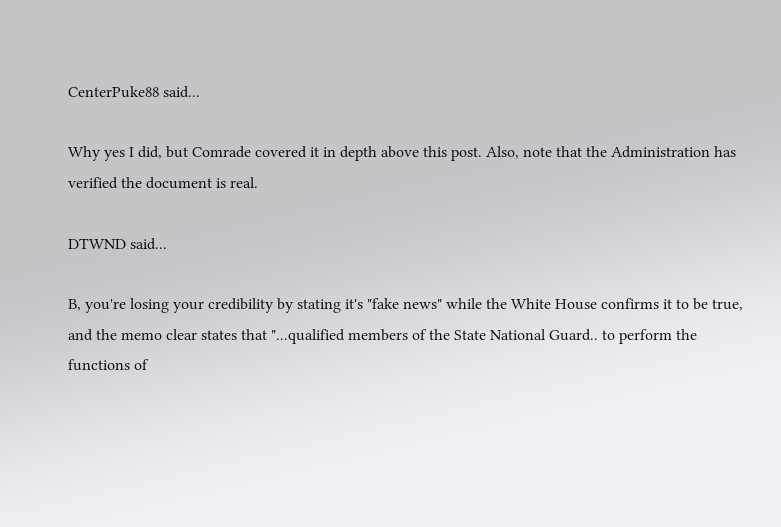CenterPuke88 said...

Why yes I did, but Comrade covered it in depth above this post. Also, note that the Administration has verified the document is real.

DTWND said...

B, you're losing your credibility by stating it's "fake news" while the White House confirms it to be true, and the memo clear states that "...qualified members of the State National Guard.. to perform the functions of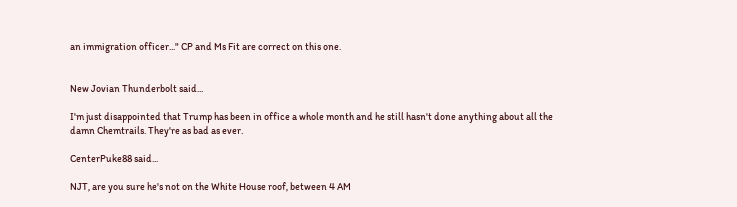an immigration officer..." CP and Ms Fit are correct on this one.


New Jovian Thunderbolt said...

I'm just disappointed that Trump has been in office a whole month and he still hasn't done anything about all the damn Chemtrails. They're as bad as ever.

CenterPuke88 said...

NJT, are you sure he's not on the White House roof, between 4 AM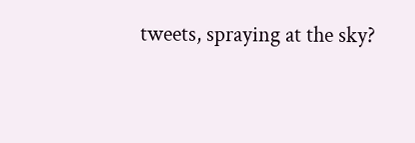tweets, spraying at the sky?